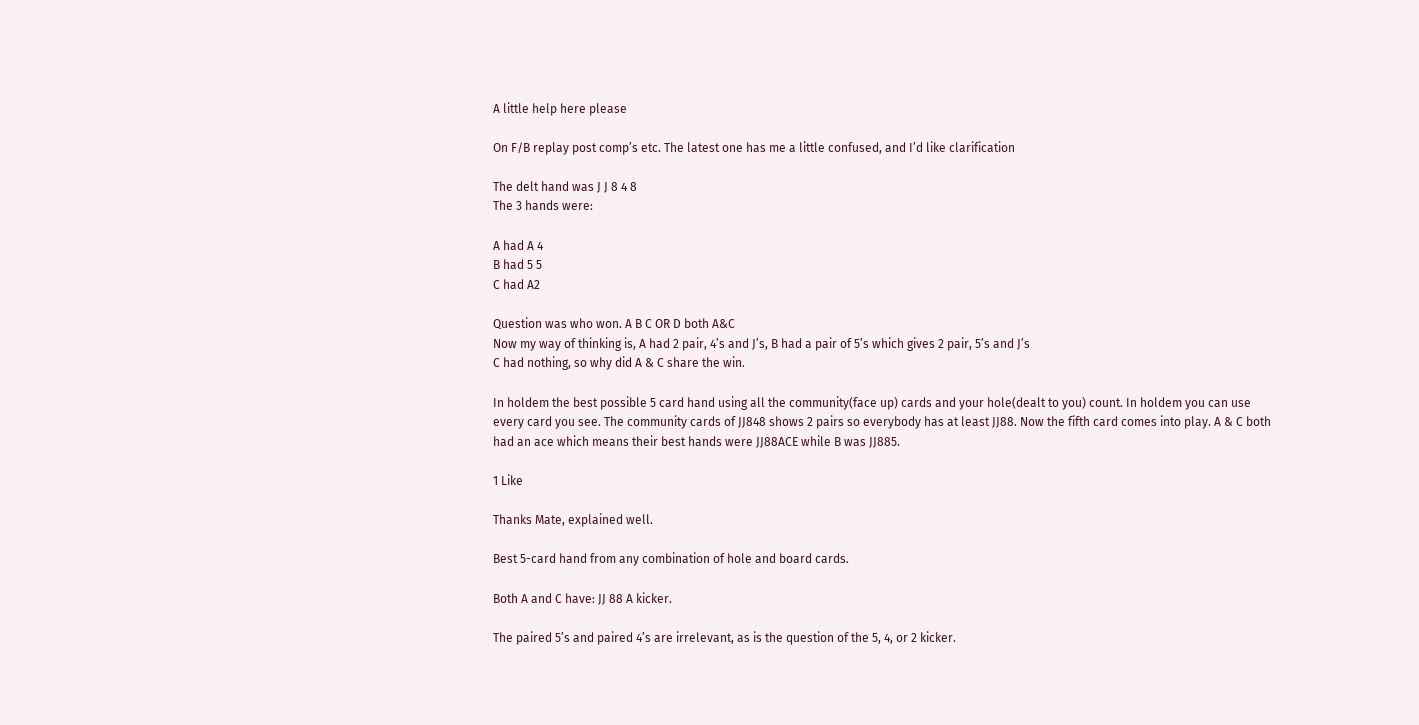A little help here please

On F/B replay post comp’s etc. The latest one has me a little confused, and I’d like clarification

The delt hand was J J 8 4 8
The 3 hands were:

A had A 4
B had 5 5
C had A2

Question was who won. A B C OR D both A&C
Now my way of thinking is, A had 2 pair, 4’s and J’s, B had a pair of 5’s which gives 2 pair, 5’s and J’s
C had nothing, so why did A & C share the win.

In holdem the best possible 5 card hand using all the community(face up) cards and your hole(dealt to you) count. In holdem you can use every card you see. The community cards of JJ848 shows 2 pairs so everybody has at least JJ88. Now the fifth card comes into play. A & C both had an ace which means their best hands were JJ88ACE while B was JJ885.

1 Like

Thanks Mate, explained well.

Best 5-card hand from any combination of hole and board cards.

Both A and C have: JJ 88 A kicker.

The paired 5’s and paired 4’s are irrelevant, as is the question of the 5, 4, or 2 kicker.